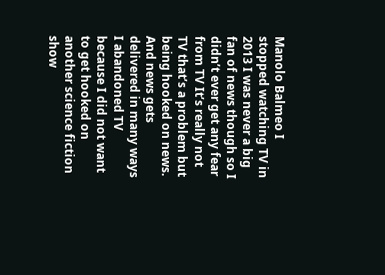Manolo Balmeo I stopped watching TV in 2013 I was never a big fan of news though so I didn’t ever get any fear from TV It’s really not TV that’s a problem but being hooked on news. And news gets delivered in many ways I abandoned TV because I did not want to get hooked on another science fiction show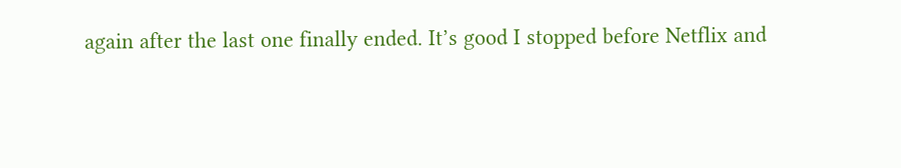again after the last one finally ended. It’s good I stopped before Netflix and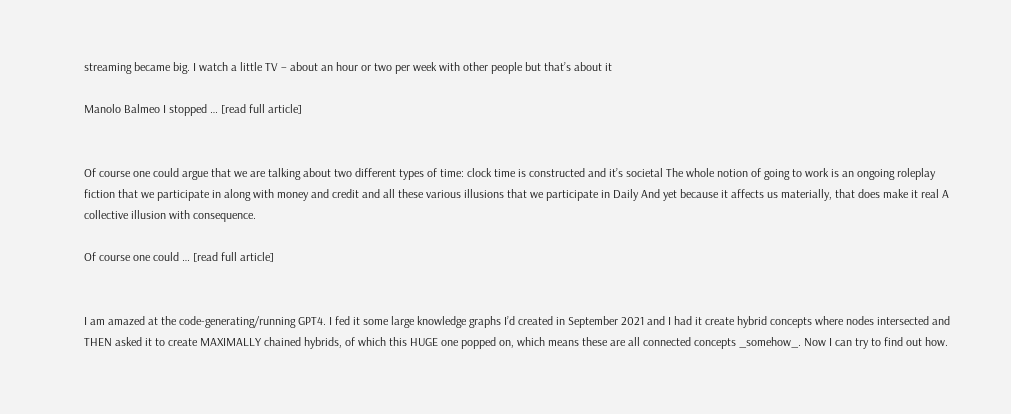streaming became big. I watch a little TV – about an hour or two per week with other people but that’s about it

Manolo Balmeo I stopped … [read full article]


Of course one could argue that we are talking about two different types of time: clock time is constructed and it’s societal The whole notion of going to work is an ongoing roleplay fiction that we participate in along with money and credit and all these various illusions that we participate in Daily And yet because it affects us materially, that does make it real A collective illusion with consequence.

Of course one could … [read full article]


I am amazed at the code-generating/running GPT4. I fed it some large knowledge graphs I’d created in September 2021 and I had it create hybrid concepts where nodes intersected and THEN asked it to create MAXIMALLY chained hybrids, of which this HUGE one popped on, which means these are all connected concepts _somehow_. Now I can try to find out how.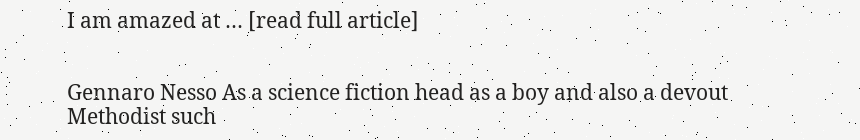I am amazed at … [read full article]


Gennaro Nesso As a science fiction head as a boy and also a devout Methodist such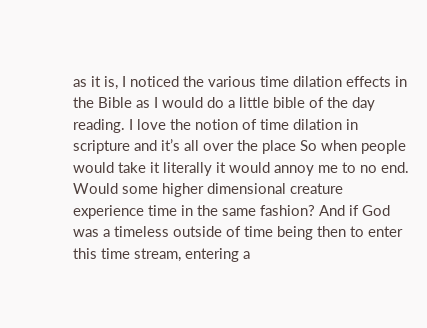as it is, I noticed the various time dilation effects in the Bible as I would do a little bible of the day reading. I love the notion of time dilation in scripture and it’s all over the place So when people would take it literally it would annoy me to no end. Would some higher dimensional creature experience time in the same fashion? And if God was a timeless outside of time being then to enter this time stream, entering a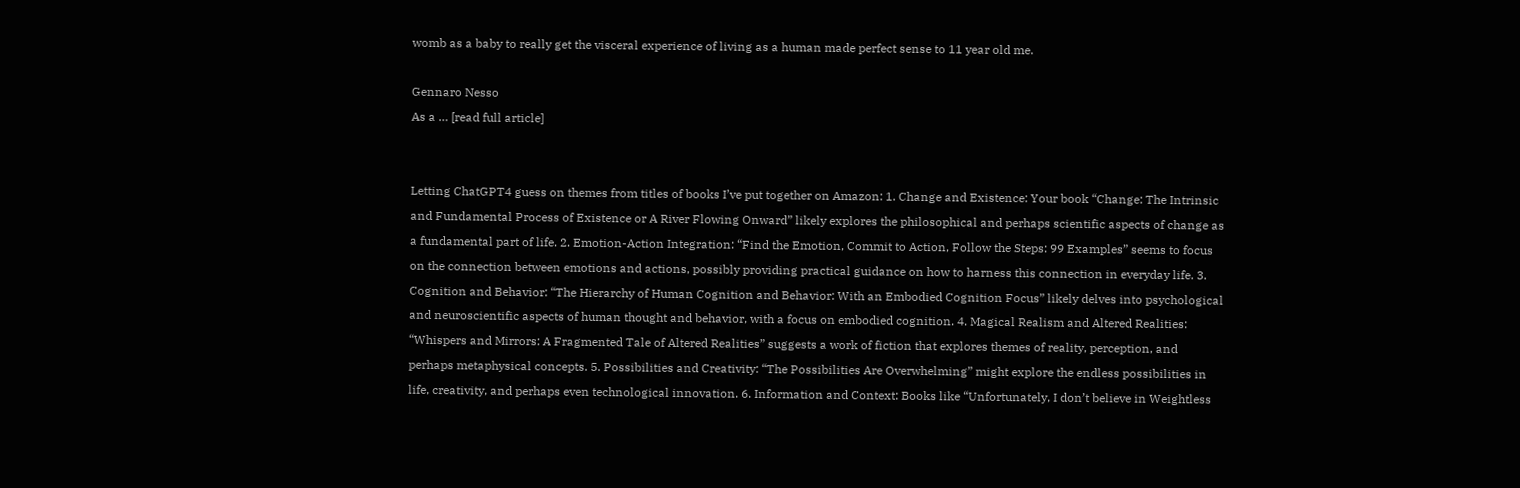womb as a baby to really get the visceral experience of living as a human made perfect sense to 11 year old me.

Gennaro Nesso
As a … [read full article]


Letting ChatGPT4 guess on themes from titles of books I’ve put together on Amazon: 1. Change and Existence: Your book “Change: The Intrinsic and Fundamental Process of Existence or A River Flowing Onward” likely explores the philosophical and perhaps scientific aspects of change as a fundamental part of life. 2. Emotion-Action Integration: “Find the Emotion, Commit to Action, Follow the Steps: 99 Examples” seems to focus on the connection between emotions and actions, possibly providing practical guidance on how to harness this connection in everyday life. 3. Cognition and Behavior: “The Hierarchy of Human Cognition and Behavior: With an Embodied Cognition Focus” likely delves into psychological and neuroscientific aspects of human thought and behavior, with a focus on embodied cognition. 4. Magical Realism and Altered Realities: “Whispers and Mirrors: A Fragmented Tale of Altered Realities” suggests a work of fiction that explores themes of reality, perception, and perhaps metaphysical concepts. 5. Possibilities and Creativity: “The Possibilities Are Overwhelming” might explore the endless possibilities in life, creativity, and perhaps even technological innovation. 6. Information and Context: Books like “Unfortunately, I don’t believe in Weightless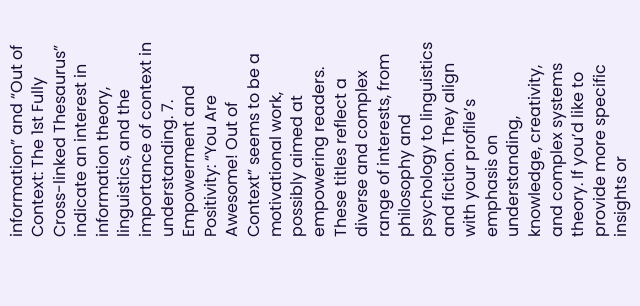information” and “Out of Context: The 1st Fully Cross-linked Thesaurus” indicate an interest in information theory, linguistics, and the importance of context in understanding. 7. Empowerment and Positivity: “You Are Awesome! Out of Context” seems to be a motivational work, possibly aimed at empowering readers. These titles reflect a diverse and complex range of interests, from philosophy and psychology to linguistics and fiction. They align with your profile’s emphasis on understanding, knowledge, creativity, and complex systems theory. If you’d like to provide more specific insights or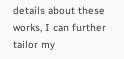details about these works, I can further tailor my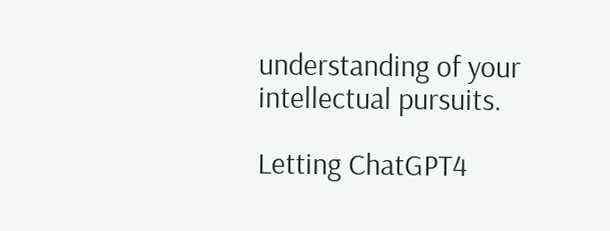understanding of your intellectual pursuits.

Letting ChatGPT4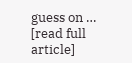guess on … [read full article]